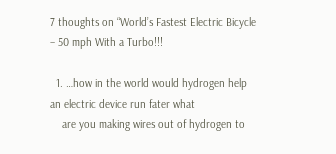7 thoughts on “World’s Fastest Electric Bicycle – 50 mph With a Turbo!!!

  1. …how in the world would hydrogen help an electric device run fater what
    are you making wires out of hydrogen to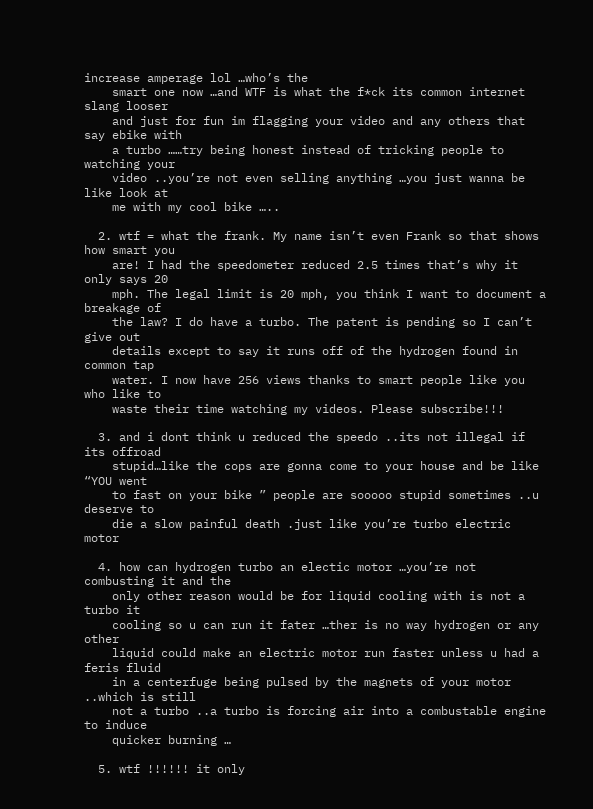increase amperage lol …who’s the
    smart one now …and WTF is what the f*ck its common internet slang looser
    and just for fun im flagging your video and any others that say ebike with
    a turbo ……try being honest instead of tricking people to watching your
    video ..you’re not even selling anything …you just wanna be like look at
    me with my cool bike …..

  2. wtf = what the frank. My name isn’t even Frank so that shows how smart you
    are! I had the speedometer reduced 2.5 times that’s why it only says 20
    mph. The legal limit is 20 mph, you think I want to document a breakage of
    the law? I do have a turbo. The patent is pending so I can’t give out
    details except to say it runs off of the hydrogen found in common tap
    water. I now have 256 views thanks to smart people like you who like to
    waste their time watching my videos. Please subscribe!!!

  3. and i dont think u reduced the speedo ..its not illegal if its offroad
    stupid…like the cops are gonna come to your house and be like “YOU went
    to fast on your bike ” people are sooooo stupid sometimes ..u deserve to
    die a slow painful death .just like you’re turbo electric motor

  4. how can hydrogen turbo an electic motor …you’re not combusting it and the
    only other reason would be for liquid cooling with is not a turbo it
    cooling so u can run it fater …ther is no way hydrogen or any other
    liquid could make an electric motor run faster unless u had a feris fluid
    in a centerfuge being pulsed by the magnets of your motor ..which is still
    not a turbo ..a turbo is forcing air into a combustable engine to induce
    quicker burning …

  5. wtf !!!!!! it only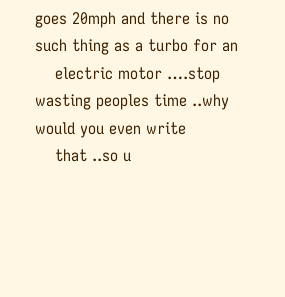goes 20mph and there is no such thing as a turbo for an
    electric motor ….stop wasting peoples time ..why would you even write
    that ..so u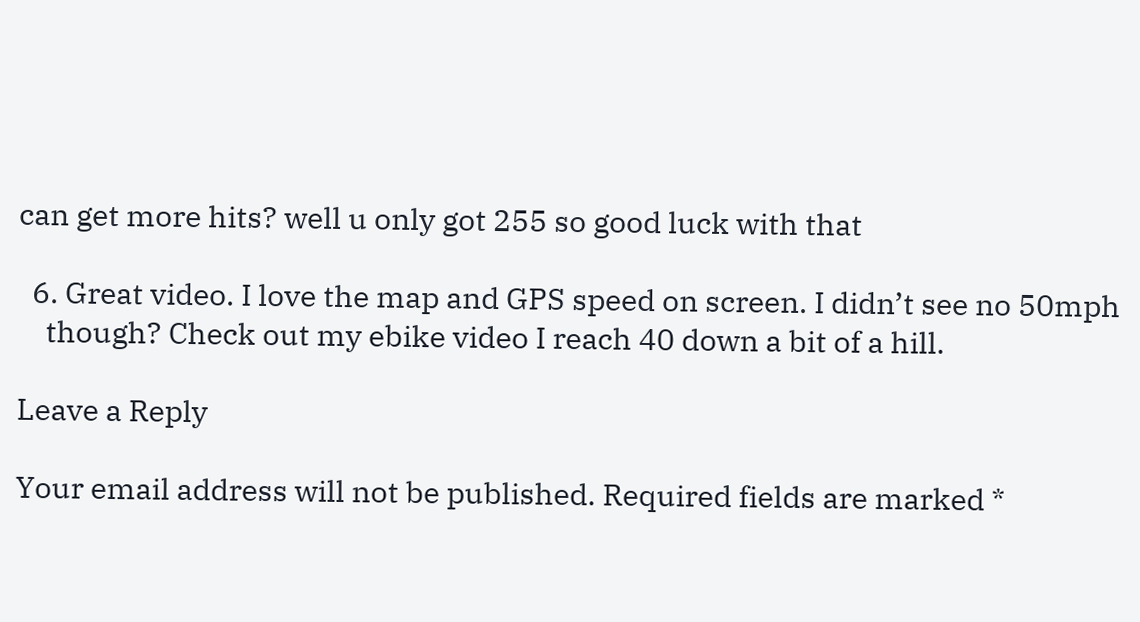can get more hits? well u only got 255 so good luck with that

  6. Great video. I love the map and GPS speed on screen. I didn’t see no 50mph
    though? Check out my ebike video I reach 40 down a bit of a hill.

Leave a Reply

Your email address will not be published. Required fields are marked *